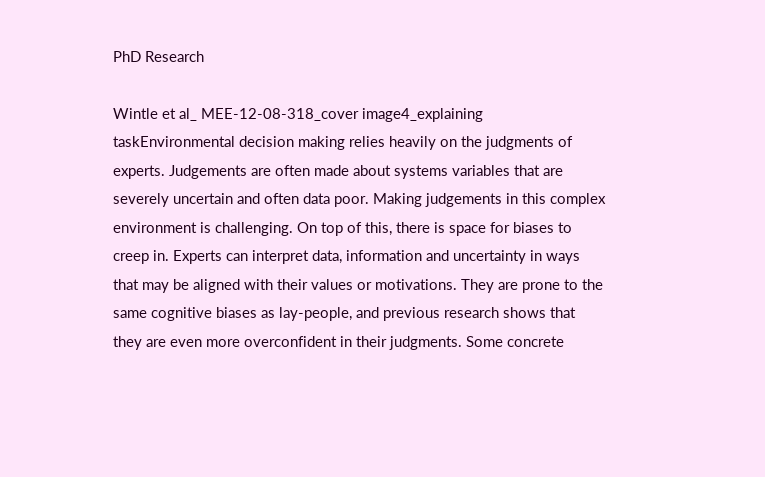PhD Research

Wintle et al_ MEE-12-08-318_cover image4_explaining taskEnvironmental decision making relies heavily on the judgments of experts. Judgements are often made about systems variables that are severely uncertain and often data poor. Making judgements in this complex environment is challenging. On top of this, there is space for biases to creep in. Experts can interpret data, information and uncertainty in ways that may be aligned with their values or motivations. They are prone to the same cognitive biases as lay-people, and previous research shows that they are even more overconfident in their judgments. Some concrete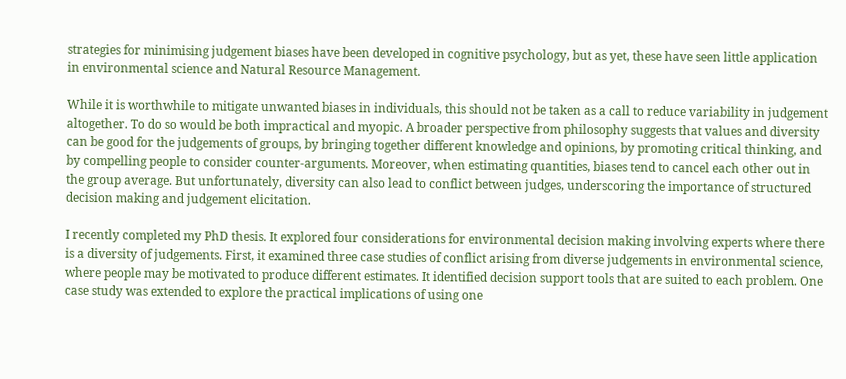strategies for minimising judgement biases have been developed in cognitive psychology, but as yet, these have seen little application in environmental science and Natural Resource Management.

While it is worthwhile to mitigate unwanted biases in individuals, this should not be taken as a call to reduce variability in judgement altogether. To do so would be both impractical and myopic. A broader perspective from philosophy suggests that values and diversity can be good for the judgements of groups, by bringing together different knowledge and opinions, by promoting critical thinking, and by compelling people to consider counter-arguments. Moreover, when estimating quantities, biases tend to cancel each other out in the group average. But unfortunately, diversity can also lead to conflict between judges, underscoring the importance of structured decision making and judgement elicitation.

I recently completed my PhD thesis. It explored four considerations for environmental decision making involving experts where there is a diversity of judgements. First, it examined three case studies of conflict arising from diverse judgements in environmental science, where people may be motivated to produce different estimates. It identified decision support tools that are suited to each problem. One case study was extended to explore the practical implications of using one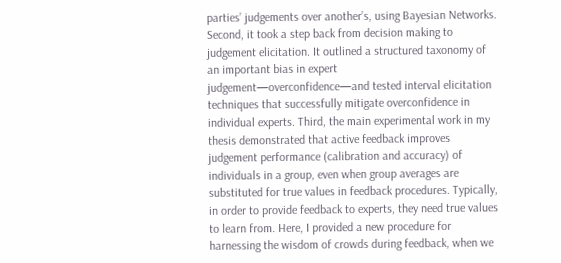parties’ judgements over another’s, using Bayesian Networks. Second, it took a step back from decision making to judgement elicitation. It outlined a structured taxonomy of an important bias in expert judgement—overconfidence—and tested interval elicitation techniques that successfully mitigate overconfidence in individual experts. Third, the main experimental work in my thesis demonstrated that active feedback improves judgement performance (calibration and accuracy) of individuals in a group, even when group averages are substituted for true values in feedback procedures. Typically, in order to provide feedback to experts, they need true values to learn from. Here, I provided a new procedure for harnessing the wisdom of crowds during feedback, when we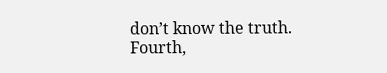don’t know the truth. Fourth,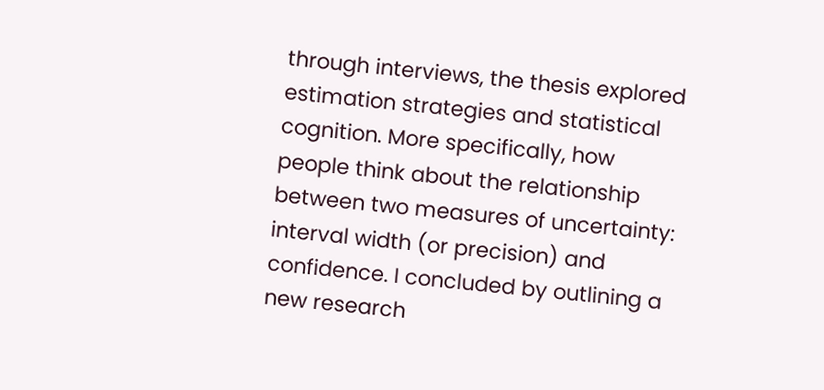through interviews, the thesis explored estimation strategies and statistical cognition. More specifically, how people think about the relationship between two measures of uncertainty: interval width (or precision) and confidence. I concluded by outlining a new research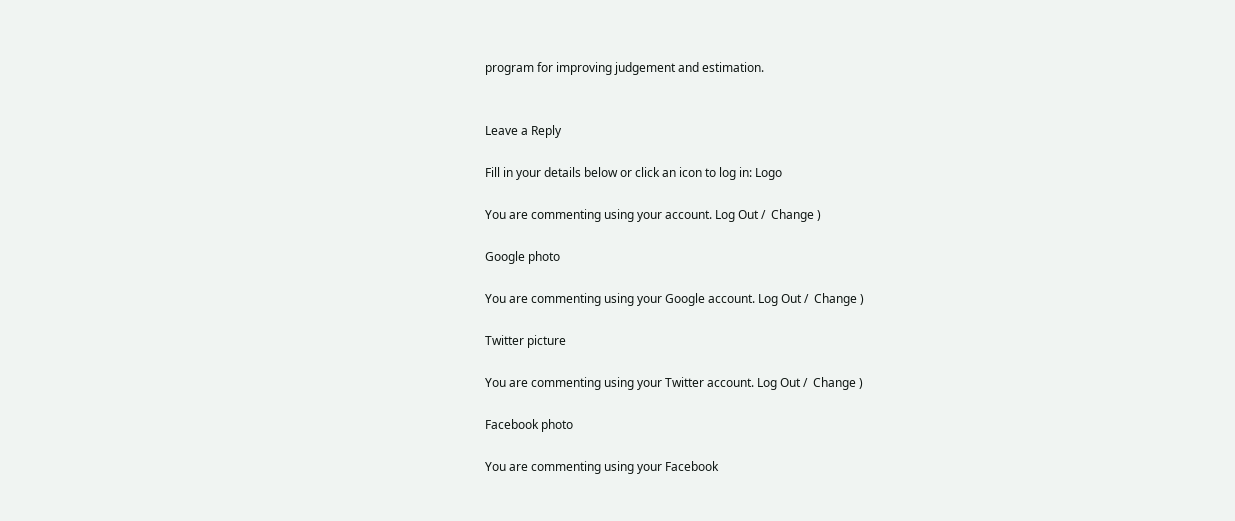program for improving judgement and estimation.


Leave a Reply

Fill in your details below or click an icon to log in: Logo

You are commenting using your account. Log Out /  Change )

Google photo

You are commenting using your Google account. Log Out /  Change )

Twitter picture

You are commenting using your Twitter account. Log Out /  Change )

Facebook photo

You are commenting using your Facebook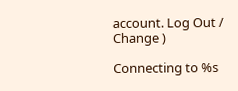account. Log Out /  Change )

Connecting to %s